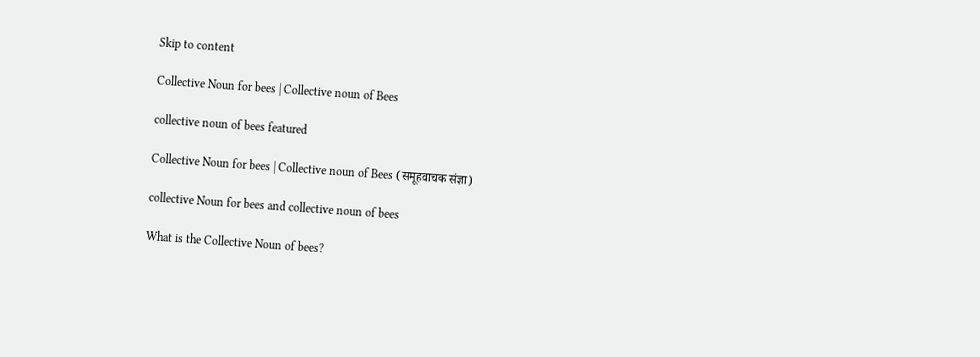Skip to content

Collective Noun for bees | Collective noun of Bees

collective noun of bees featured

Collective Noun for bees | Collective noun of Bees (समूहवाचक संज्ञा)

collective Noun for bees and collective noun of bees

What is the Collective Noun of bees?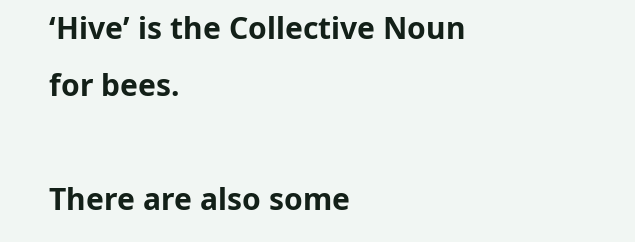‘Hive’ is the Collective Noun for bees.

There are also some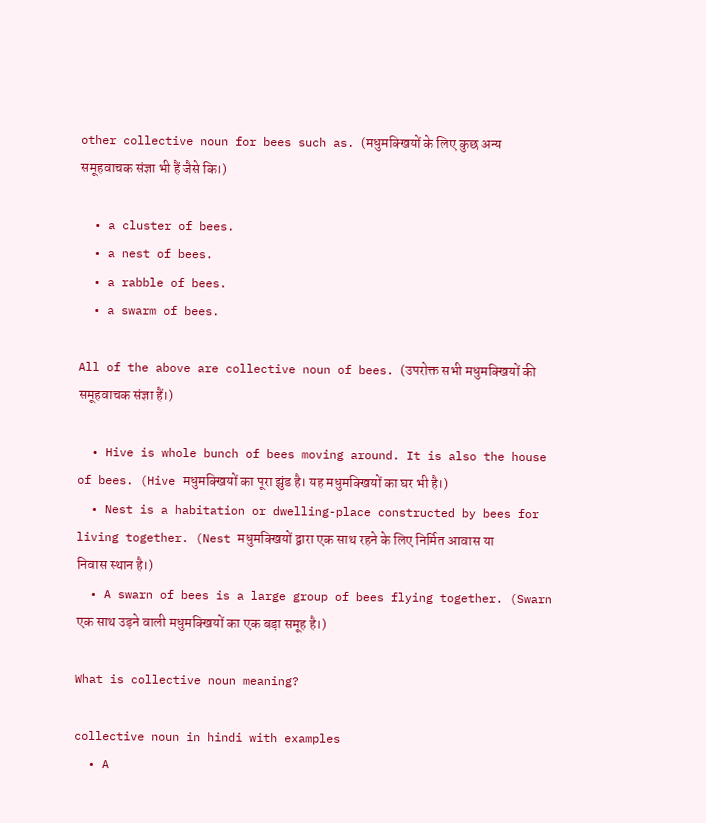other collective noun for bees such as. (मधुमक्खियों के लिए कुछ अन्य समूहवाचक संज्ञा भी हैं जैसे कि।)

  • a cluster of bees.
  • a nest of bees.
  • a rabble of bees.
  • a swarm of bees.

All of the above are collective noun of bees. (उपरोक्त सभी मधुमक्खियों की समूहवाचक संज्ञा हैं।)

  • Hive is whole bunch of bees moving around. It is also the house of bees. (Hive मधुमक्खियों का पूरा झुंड है। यह मधुमक्खियों का घर भी है।)
  • Nest is a habitation or dwelling-place constructed by bees for living together. (Nest मधुमक्खियों द्वारा एक साथ रहने के लिए निर्मित आवास या निवास स्थान है।)
  • A swarn of bees is a large group of bees flying together. (Swarn एक साथ उड़ने वाली मधुमक्खियों का एक बड़ा समूह है।)

What is collective noun meaning?

collective noun in hindi with examples
  • A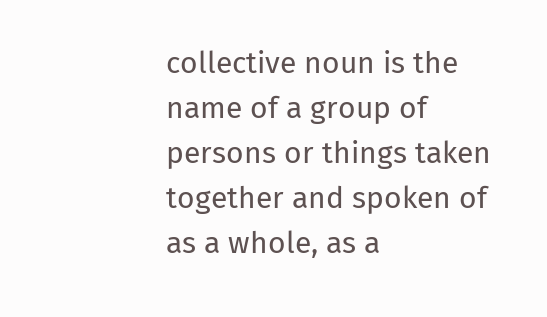collective noun is the name of a group of persons or things taken together and spoken of as a whole, as a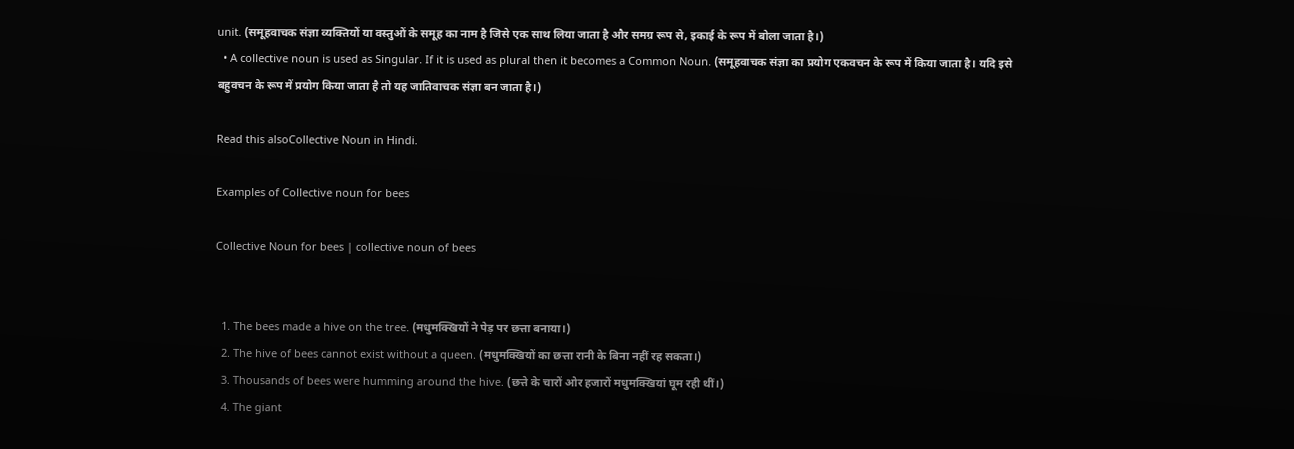unit. (समूहवाचक संज्ञा व्यक्तियों या वस्तुओं के समूह का नाम है जिसे एक साथ लिया जाता है और समग्र रूप से, इकाई के रूप में बोला जाता है।)
  • A collective noun is used as Singular. If it is used as plural then it becomes a Common Noun. (समूहवाचक संज्ञा का प्रयोग एकवचन के रूप में किया जाता है। यदि इसे बहुवचन के रूप में प्रयोग किया जाता है तो यह जातिवाचक संज्ञा बन जाता है।)

Read this alsoCollective Noun in Hindi.

Examples of Collective noun for bees

Collective Noun for bees | collective noun of bees


  1. The bees made a hive on the tree. (मधुमक्खियों ने पेड़ पर छत्ता बनाया।)
  2. The hive of bees cannot exist without a queen. (मधुमक्खियों का छत्ता रानी के बिना नहीं रह सकता।)
  3. Thousands of bees were humming around the hive. (छत्ते के चारों ओर हजारों मधुमक्खियां घूम रही थीं।)
  4. The giant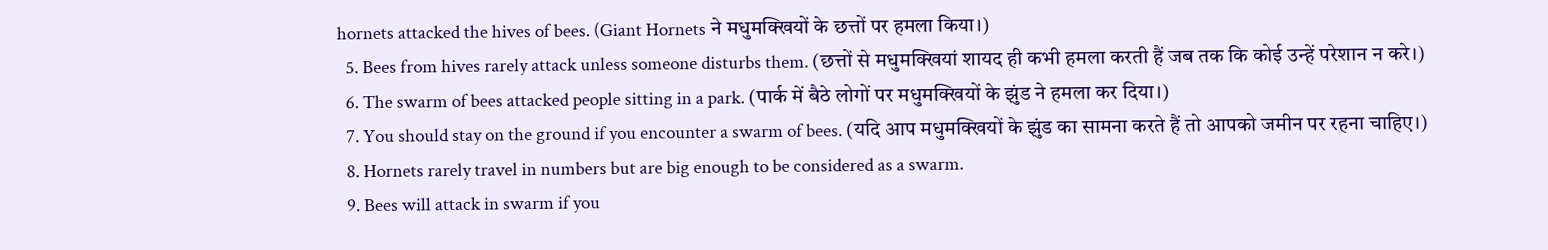hornets attacked the hives of bees. (Giant Hornets ने मधुमक्खियों के छत्तों पर हमला किया।)
  5. Bees from hives rarely attack unless someone disturbs them. (छत्तों से मधुमक्खियां शायद ही कभी हमला करती हैं जब तक कि कोई उन्हें परेशान न करे।)
  6. The swarm of bees attacked people sitting in a park. (पार्क में बैठे लोगों पर मधुमक्खियों के झुंड ने हमला कर दिया।)
  7. You should stay on the ground if you encounter a swarm of bees. (यदि आप मधुमक्खियों के झुंड का सामना करते हैं तो आपको जमीन पर रहना चाहिए।)
  8. Hornets rarely travel in numbers but are big enough to be considered as a swarm.
  9. Bees will attack in swarm if you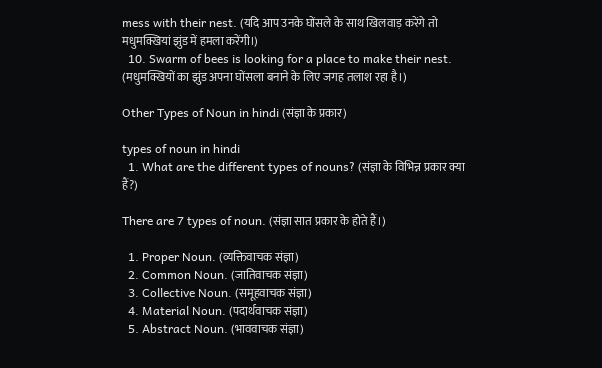mess with their nest. (यदि आप उनके घोंसले के साथ खिलवाड़ करेंगे तो मधुमक्खियां झुंड में हमला करेंगी।)
  10. Swarm of bees is looking for a place to make their nest. (मधुमक्खियों का झुंड अपना घोंसला बनाने के लिए जगह तलाश रहा है।)

Other Types of Noun in hindi (संज्ञा के प्रकार)

types of noun in hindi
  1. What are the different types of nouns? (संज्ञा के विभिन्न प्रकार क्या हैं?)

There are 7 types of noun. (संज्ञा सात प्रकार के होते हैं।)

  1. Proper Noun. (व्यक्तिवाचक संज्ञा)
  2. Common Noun. (जातिवाचक संज्ञा)
  3. Collective Noun. (समूहवाचक संज्ञा)
  4. Material Noun. (पदार्थवाचक संज्ञा)
  5. Abstract Noun. (भाववाचक संज्ञा)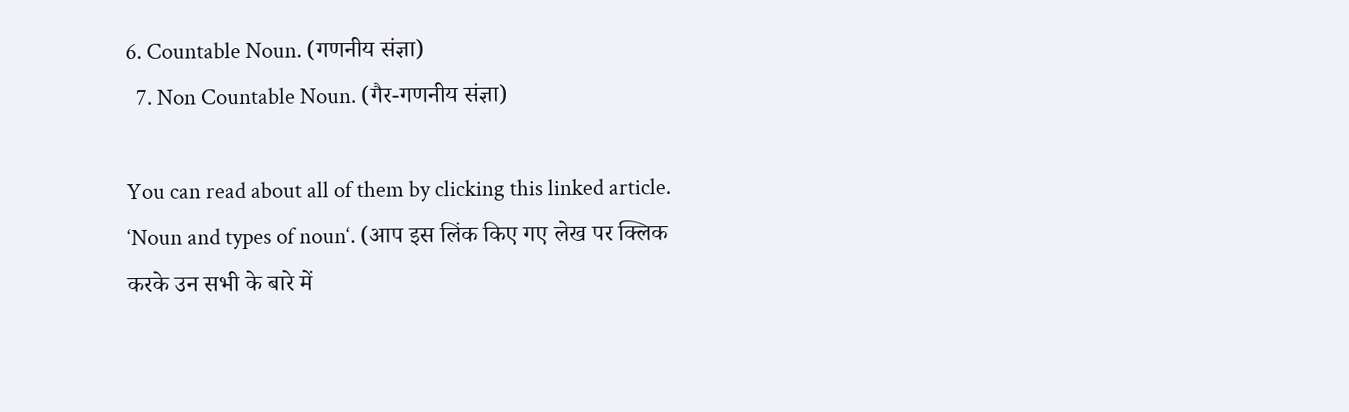6. Countable Noun. (गणनीय संज्ञा)
  7. Non Countable Noun. (गैर-गणनीय संज्ञा)

You can read about all of them by clicking this linked article. ‘Noun and types of noun‘. (आप इस लिंक किए गए लेख पर क्लिक करके उन सभी के बारे में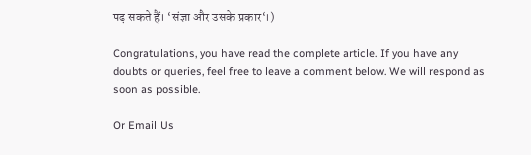पढ़ सकते हैं। ‘संज्ञा और उसके प्रकार‘।)

Congratulations, you have read the complete article. If you have any doubts or queries, feel free to leave a comment below. We will respond as soon as possible.

Or Email Us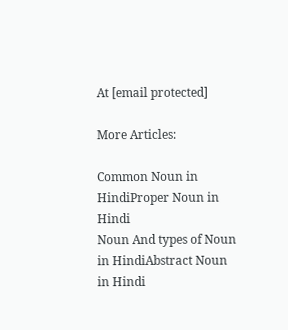At [email protected]

More Articles:

Common Noun in HindiProper Noun in Hindi
Noun And types of Noun in HindiAbstract Noun in Hindi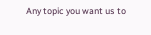Any topic you want us to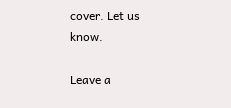cover. Let us know.

Leave a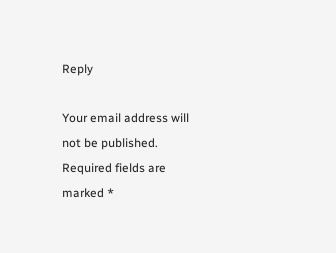Reply

Your email address will not be published. Required fields are marked *